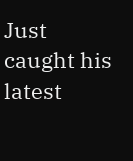Just caught his latest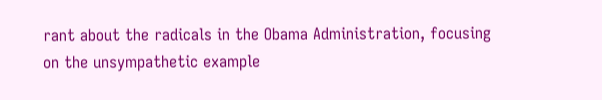rant about the radicals in the Obama Administration, focusing on the unsympathetic example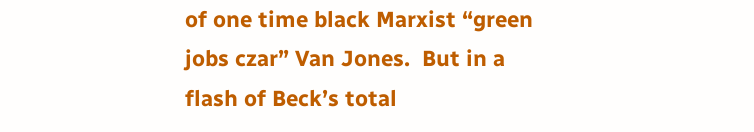of one time black Marxist “green jobs czar” Van Jones.  But in a flash of Beck’s total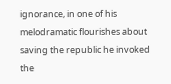ignorance, in one of his melodramatic flourishes about saving the republic he invoked the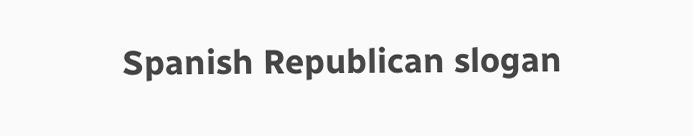Spanish Republican slogan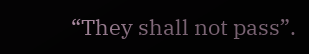“They shall not pass”.